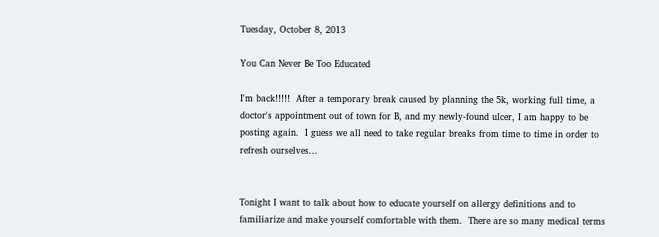Tuesday, October 8, 2013

You Can Never Be Too Educated

I'm back!!!!!  After a temporary break caused by planning the 5k, working full time, a doctor's appointment out of town for B, and my newly-found ulcer, I am happy to be posting again.  I guess we all need to take regular breaks from time to time in order to refresh ourselves...


Tonight I want to talk about how to educate yourself on allergy definitions and to familiarize and make yourself comfortable with them.  There are so many medical terms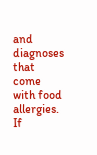and diagnoses that come with food allergies.  If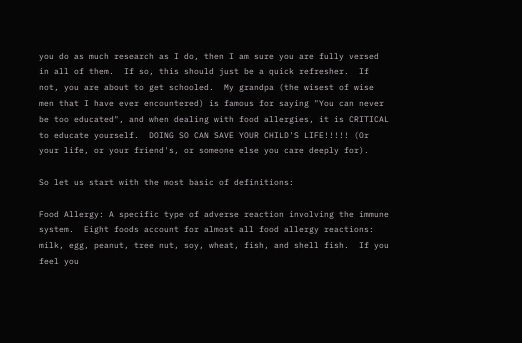you do as much research as I do, then I am sure you are fully versed in all of them.  If so, this should just be a quick refresher.  If not, you are about to get schooled.  My grandpa (the wisest of wise men that I have ever encountered) is famous for saying "You can never be too educated", and when dealing with food allergies, it is CRITICAL to educate yourself.  DOING SO CAN SAVE YOUR CHILD'S LIFE!!!!! (Or your life, or your friend's, or someone else you care deeply for).

So let us start with the most basic of definitions:

Food Allergy: A specific type of adverse reaction involving the immune system.  Eight foods account for almost all food allergy reactions: milk, egg, peanut, tree nut, soy, wheat, fish, and shell fish.  If you feel you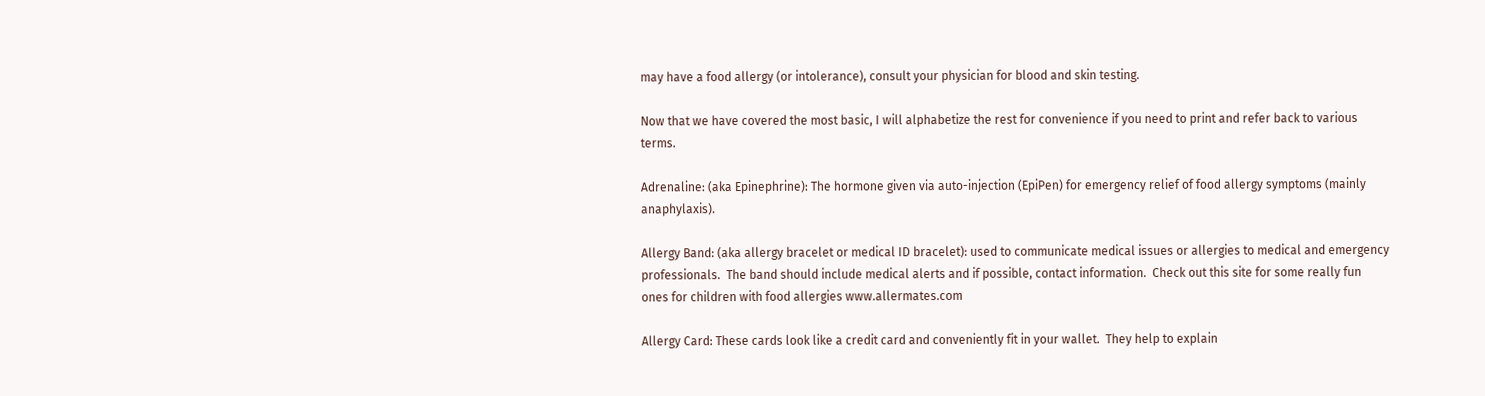may have a food allergy (or intolerance), consult your physician for blood and skin testing.

Now that we have covered the most basic, I will alphabetize the rest for convenience if you need to print and refer back to various terms.

Adrenaline: (aka Epinephrine): The hormone given via auto-injection (EpiPen) for emergency relief of food allergy symptoms (mainly anaphylaxis).

Allergy Band: (aka allergy bracelet or medical ID bracelet): used to communicate medical issues or allergies to medical and emergency professionals.  The band should include medical alerts and if possible, contact information.  Check out this site for some really fun ones for children with food allergies www.allermates.com

Allergy Card: These cards look like a credit card and conveniently fit in your wallet.  They help to explain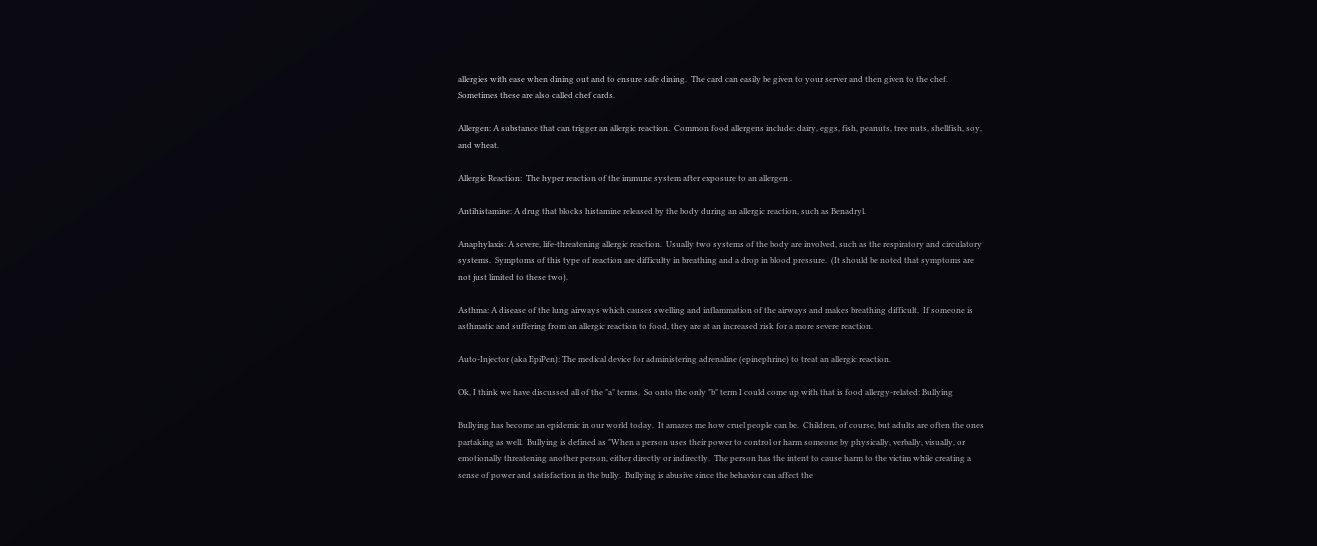allergies with ease when dining out and to ensure safe dining.  The card can easily be given to your server and then given to the chef.  Sometimes these are also called chef cards.

Allergen: A substance that can trigger an allergic reaction.  Common food allergens include: dairy, eggs, fish, peanuts, tree nuts, shellfish, soy, and wheat.

Allergic Reaction:  The hyper reaction of the immune system after exposure to an allergen .

Antihistamine: A drug that blocks histamine released by the body during an allergic reaction, such as Benadryl.

Anaphylaxis: A severe, life-threatening allergic reaction.  Usually two systems of the body are involved, such as the respiratory and circulatory systems.  Symptoms of this type of reaction are difficulty in breathing and a drop in blood pressure.  (It should be noted that symptoms are not just limited to these two).

Asthma: A disease of the lung airways which causes swelling and inflammation of the airways and makes breathing difficult.  If someone is asthmatic and suffering from an allergic reaction to food, they are at an increased risk for a more severe reaction.

Auto-Injector (aka EpiPen): The medical device for administering adrenaline (epinephrine) to treat an allergic reaction.

Ok, I think we have discussed all of the "a" terms.  So onto the only "b" term I could come up with that is food allergy-related: Bullying

Bullying has become an epidemic in our world today.  It amazes me how cruel people can be.  Children, of course, but adults are often the ones partaking as well.  Bullying is defined as "When a person uses their power to control or harm someone by physically, verbally, visually, or emotionally threatening another person, either directly or indirectly.  The person has the intent to cause harm to the victim while creating a sense of power and satisfaction in the bully.  Bullying is abusive since the behavior can affect the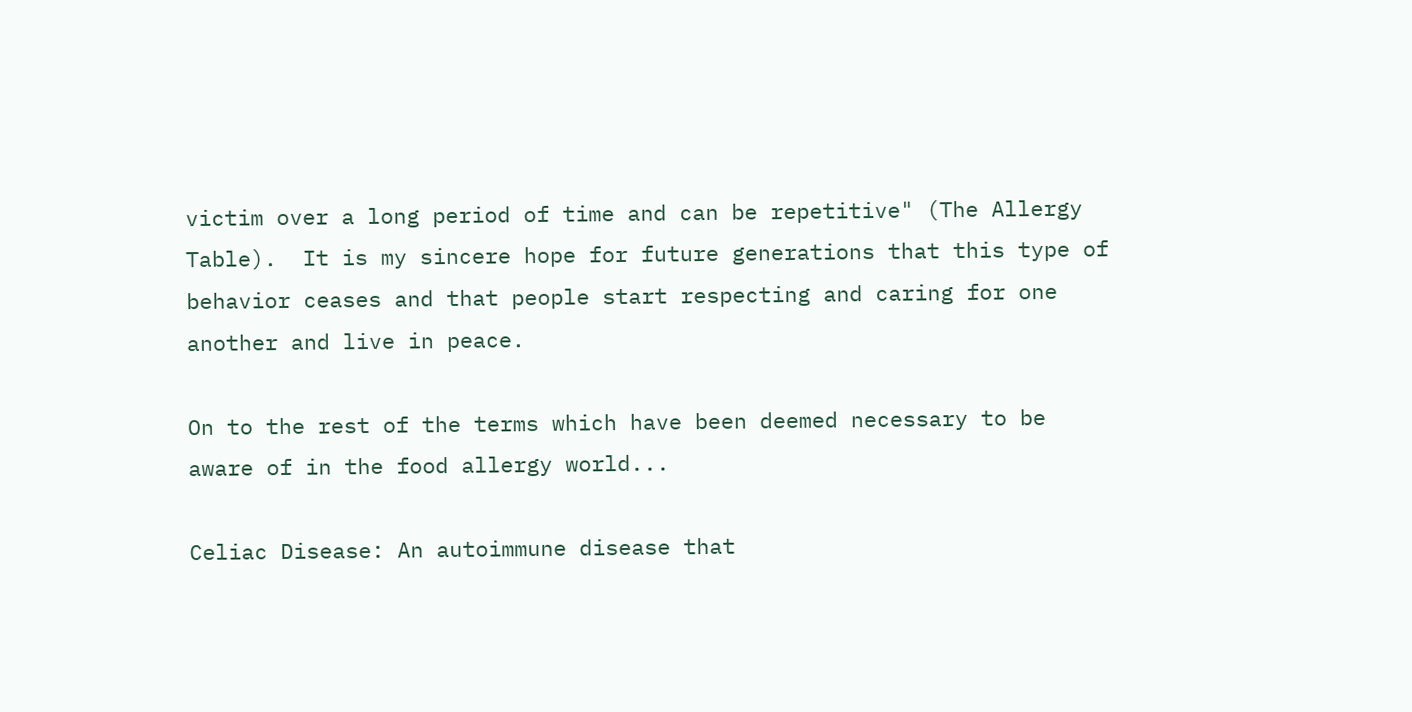victim over a long period of time and can be repetitive" (The Allergy Table).  It is my sincere hope for future generations that this type of behavior ceases and that people start respecting and caring for one another and live in peace.

On to the rest of the terms which have been deemed necessary to be aware of in the food allergy world...

Celiac Disease: An autoimmune disease that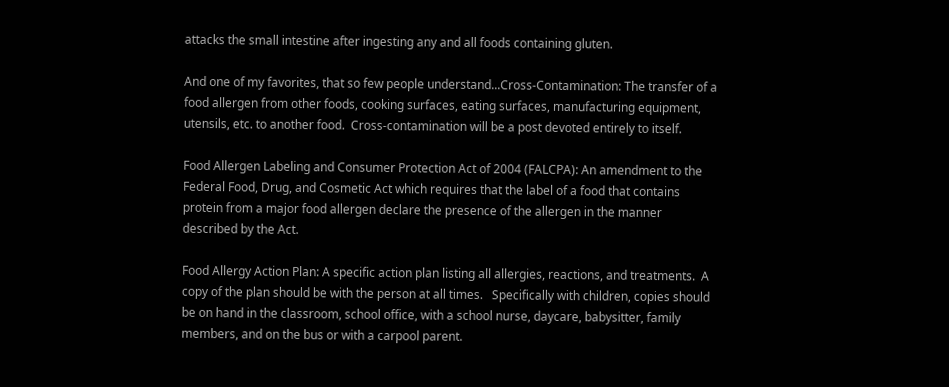attacks the small intestine after ingesting any and all foods containing gluten.

And one of my favorites, that so few people understand...Cross-Contamination: The transfer of a food allergen from other foods, cooking surfaces, eating surfaces, manufacturing equipment, utensils, etc. to another food.  Cross-contamination will be a post devoted entirely to itself.

Food Allergen Labeling and Consumer Protection Act of 2004 (FALCPA): An amendment to the Federal Food, Drug, and Cosmetic Act which requires that the label of a food that contains protein from a major food allergen declare the presence of the allergen in the manner described by the Act.

Food Allergy Action Plan: A specific action plan listing all allergies, reactions, and treatments.  A copy of the plan should be with the person at all times.   Specifically with children, copies should be on hand in the classroom, school office, with a school nurse, daycare, babysitter, family members, and on the bus or with a carpool parent.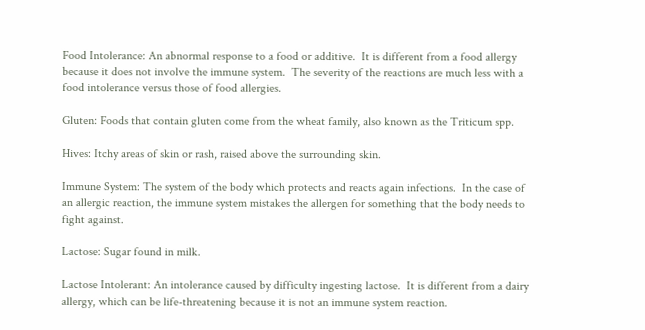Food Intolerance: An abnormal response to a food or additive.  It is different from a food allergy because it does not involve the immune system.  The severity of the reactions are much less with a food intolerance versus those of food allergies.

Gluten: Foods that contain gluten come from the wheat family, also known as the Triticum spp.

Hives: Itchy areas of skin or rash, raised above the surrounding skin.

Immune System: The system of the body which protects and reacts again infections.  In the case of an allergic reaction, the immune system mistakes the allergen for something that the body needs to fight against.

Lactose: Sugar found in milk.

Lactose Intolerant: An intolerance caused by difficulty ingesting lactose.  It is different from a dairy allergy, which can be life-threatening because it is not an immune system reaction.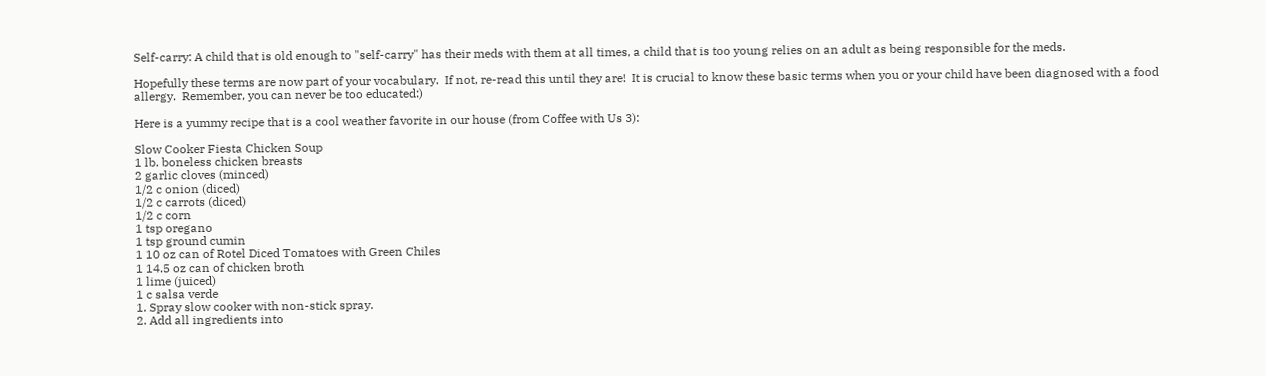Self-carry: A child that is old enough to "self-carry" has their meds with them at all times, a child that is too young relies on an adult as being responsible for the meds.

Hopefully these terms are now part of your vocabulary.  If not, re-read this until they are!  It is crucial to know these basic terms when you or your child have been diagnosed with a food allergy.  Remember, you can never be too educated:)

Here is a yummy recipe that is a cool weather favorite in our house (from Coffee with Us 3):

Slow Cooker Fiesta Chicken Soup
1 lb. boneless chicken breasts
2 garlic cloves (minced)
1/2 c onion (diced)
1/2 c carrots (diced)
1/2 c corn
1 tsp oregano
1 tsp ground cumin
1 10 oz can of Rotel Diced Tomatoes with Green Chiles
1 14.5 oz can of chicken broth
1 lime (juiced)
1 c salsa verde
1. Spray slow cooker with non-stick spray.
2. Add all ingredients into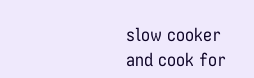slow cooker and cook for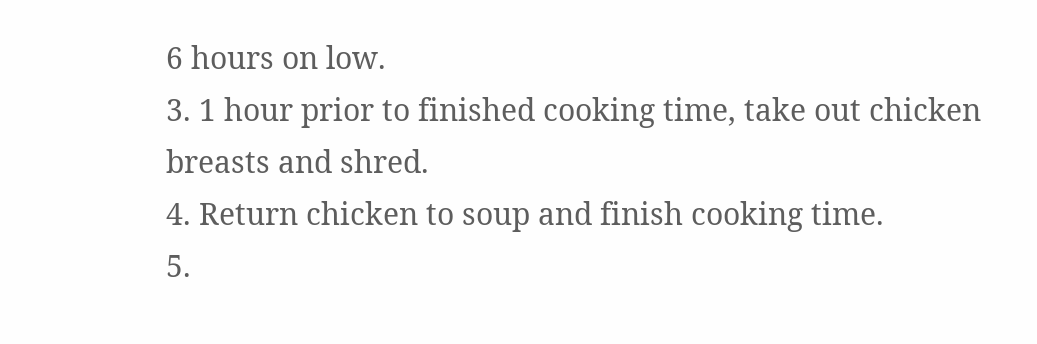6 hours on low.
3. 1 hour prior to finished cooking time, take out chicken breasts and shred.
4. Return chicken to soup and finish cooking time.
5.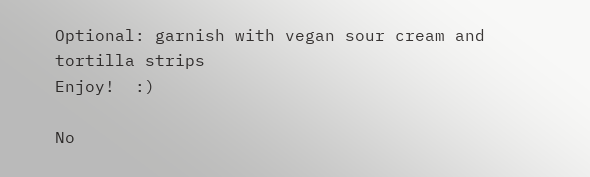Optional: garnish with vegan sour cream and tortilla strips
Enjoy!  :)

No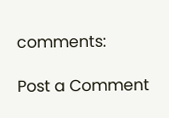comments:

Post a Comment